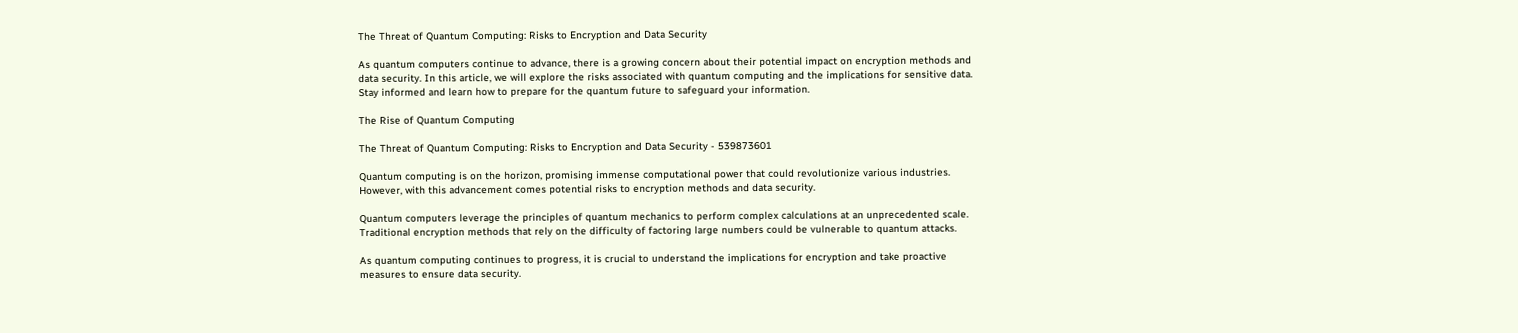The Threat of Quantum Computing: Risks to Encryption and Data Security

As quantum computers continue to advance, there is a growing concern about their potential impact on encryption methods and data security. In this article, we will explore the risks associated with quantum computing and the implications for sensitive data. Stay informed and learn how to prepare for the quantum future to safeguard your information.

The Rise of Quantum Computing

The Threat of Quantum Computing: Risks to Encryption and Data Security - 539873601

Quantum computing is on the horizon, promising immense computational power that could revolutionize various industries. However, with this advancement comes potential risks to encryption methods and data security.

Quantum computers leverage the principles of quantum mechanics to perform complex calculations at an unprecedented scale. Traditional encryption methods that rely on the difficulty of factoring large numbers could be vulnerable to quantum attacks.

As quantum computing continues to progress, it is crucial to understand the implications for encryption and take proactive measures to ensure data security.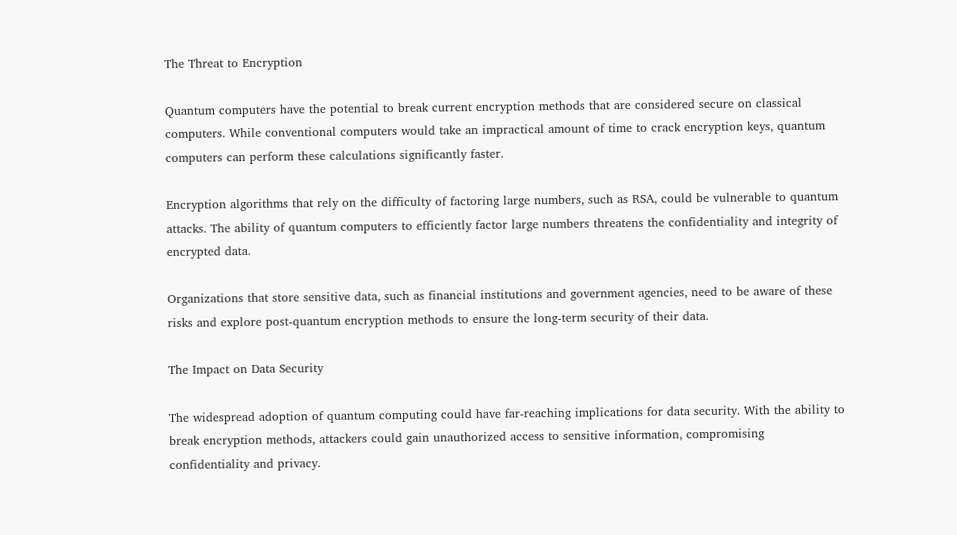The Threat to Encryption

Quantum computers have the potential to break current encryption methods that are considered secure on classical computers. While conventional computers would take an impractical amount of time to crack encryption keys, quantum computers can perform these calculations significantly faster.

Encryption algorithms that rely on the difficulty of factoring large numbers, such as RSA, could be vulnerable to quantum attacks. The ability of quantum computers to efficiently factor large numbers threatens the confidentiality and integrity of encrypted data.

Organizations that store sensitive data, such as financial institutions and government agencies, need to be aware of these risks and explore post-quantum encryption methods to ensure the long-term security of their data.

The Impact on Data Security

The widespread adoption of quantum computing could have far-reaching implications for data security. With the ability to break encryption methods, attackers could gain unauthorized access to sensitive information, compromising confidentiality and privacy.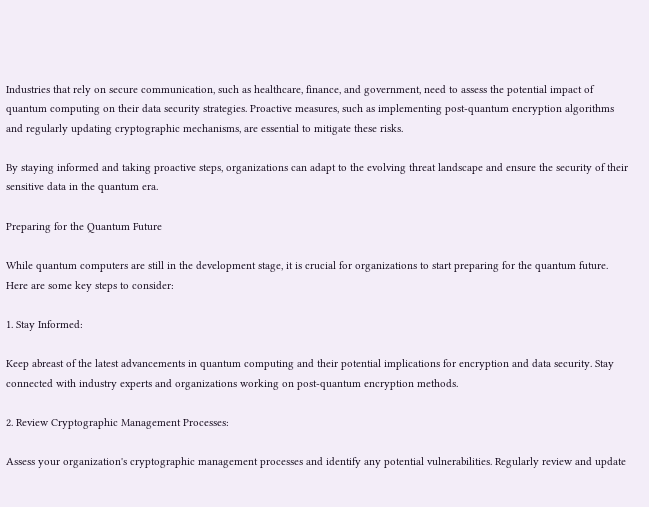Industries that rely on secure communication, such as healthcare, finance, and government, need to assess the potential impact of quantum computing on their data security strategies. Proactive measures, such as implementing post-quantum encryption algorithms and regularly updating cryptographic mechanisms, are essential to mitigate these risks.

By staying informed and taking proactive steps, organizations can adapt to the evolving threat landscape and ensure the security of their sensitive data in the quantum era.

Preparing for the Quantum Future

While quantum computers are still in the development stage, it is crucial for organizations to start preparing for the quantum future. Here are some key steps to consider:

1. Stay Informed:

Keep abreast of the latest advancements in quantum computing and their potential implications for encryption and data security. Stay connected with industry experts and organizations working on post-quantum encryption methods.

2. Review Cryptographic Management Processes:

Assess your organization's cryptographic management processes and identify any potential vulnerabilities. Regularly review and update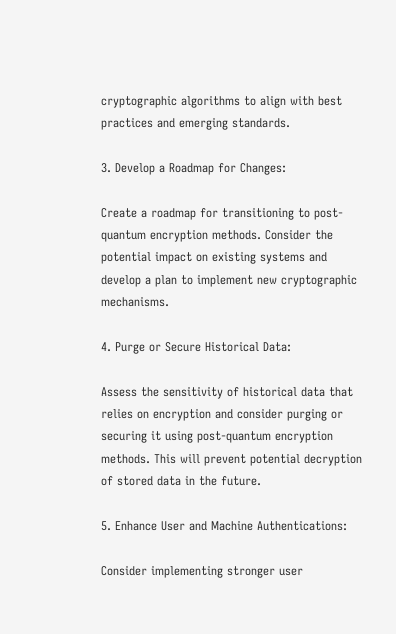cryptographic algorithms to align with best practices and emerging standards.

3. Develop a Roadmap for Changes:

Create a roadmap for transitioning to post-quantum encryption methods. Consider the potential impact on existing systems and develop a plan to implement new cryptographic mechanisms.

4. Purge or Secure Historical Data:

Assess the sensitivity of historical data that relies on encryption and consider purging or securing it using post-quantum encryption methods. This will prevent potential decryption of stored data in the future.

5. Enhance User and Machine Authentications:

Consider implementing stronger user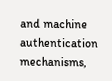and machine authentication mechanisms,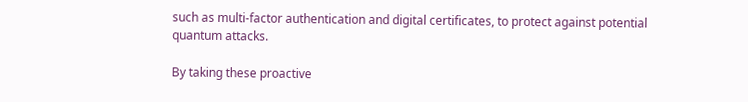such as multi-factor authentication and digital certificates, to protect against potential quantum attacks.

By taking these proactive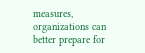measures, organizations can better prepare for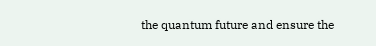the quantum future and ensure the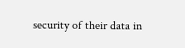security of their data in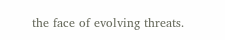the face of evolving threats.